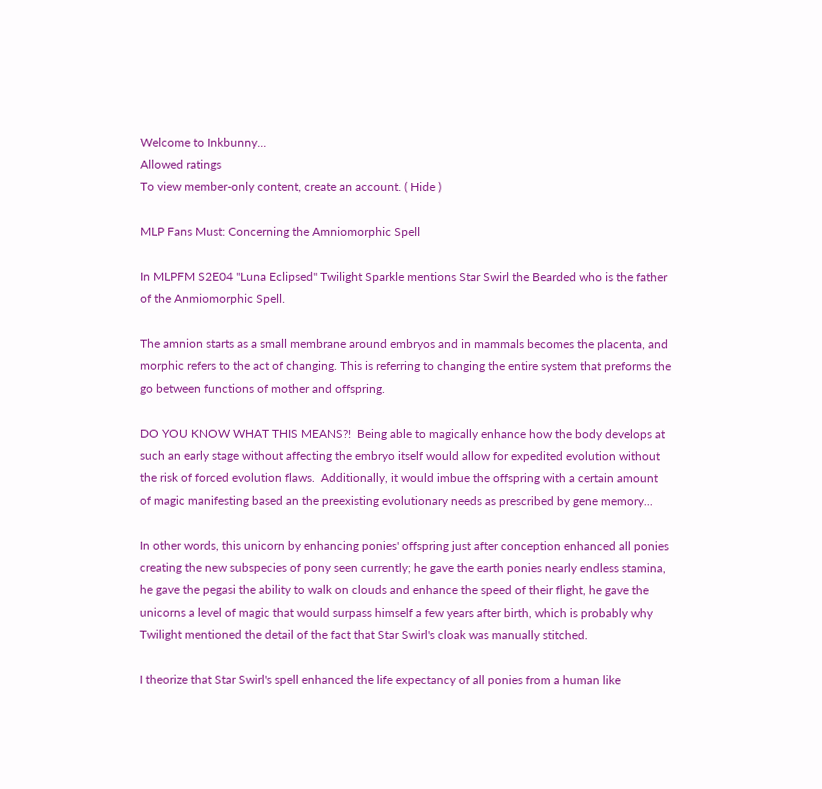Welcome to Inkbunny...
Allowed ratings
To view member-only content, create an account. ( Hide )

MLP Fans Must: Concerning the Amniomorphic Spell

In MLPFM S2E04 "Luna Eclipsed" Twilight Sparkle mentions Star Swirl the Bearded who is the father of the Anmiomorphic Spell.

The amnion starts as a small membrane around embryos and in mammals becomes the placenta, and morphic refers to the act of changing. This is referring to changing the entire system that preforms the go between functions of mother and offspring.

DO YOU KNOW WHAT THIS MEANS?!  Being able to magically enhance how the body develops at such an early stage without affecting the embryo itself would allow for expedited evolution without the risk of forced evolution flaws.  Additionally, it would imbue the offspring with a certain amount of magic manifesting based an the preexisting evolutionary needs as prescribed by gene memory...

In other words, this unicorn by enhancing ponies' offspring just after conception enhanced all ponies creating the new subspecies of pony seen currently; he gave the earth ponies nearly endless stamina, he gave the pegasi the ability to walk on clouds and enhance the speed of their flight, he gave the unicorns a level of magic that would surpass himself a few years after birth, which is probably why Twilight mentioned the detail of the fact that Star Swirl's cloak was manually stitched.

I theorize that Star Swirl's spell enhanced the life expectancy of all ponies from a human like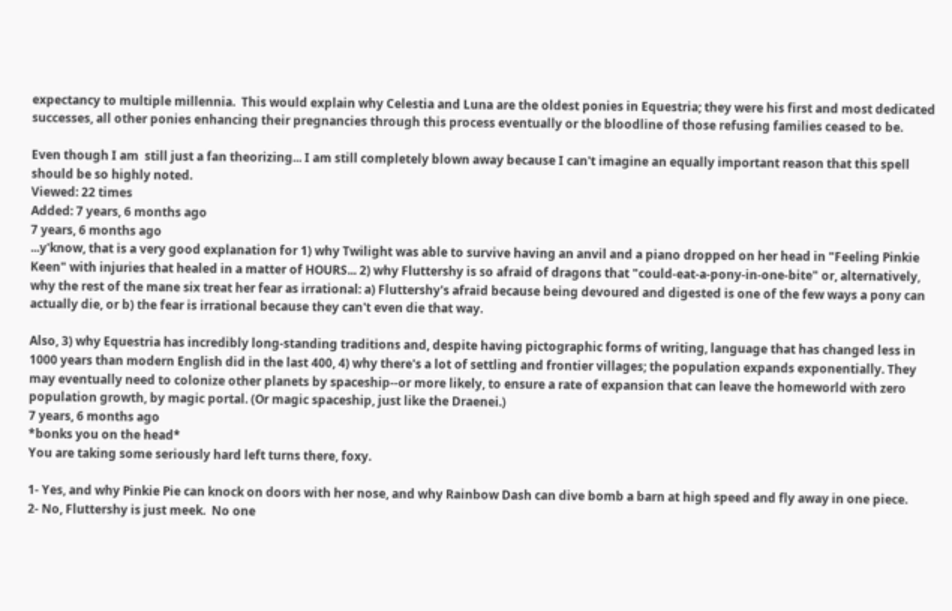expectancy to multiple millennia.  This would explain why Celestia and Luna are the oldest ponies in Equestria; they were his first and most dedicated successes, all other ponies enhancing their pregnancies through this process eventually or the bloodline of those refusing families ceased to be.

Even though I am  still just a fan theorizing... I am still completely blown away because I can't imagine an equally important reason that this spell should be so highly noted.
Viewed: 22 times
Added: 7 years, 6 months ago
7 years, 6 months ago
...y'know, that is a very good explanation for 1) why Twilight was able to survive having an anvil and a piano dropped on her head in "Feeling Pinkie Keen" with injuries that healed in a matter of HOURS... 2) why Fluttershy is so afraid of dragons that "could-eat-a-pony-in-one-bite" or, alternatively, why the rest of the mane six treat her fear as irrational: a) Fluttershy's afraid because being devoured and digested is one of the few ways a pony can actually die, or b) the fear is irrational because they can't even die that way.

Also, 3) why Equestria has incredibly long-standing traditions and, despite having pictographic forms of writing, language that has changed less in 1000 years than modern English did in the last 400, 4) why there's a lot of settling and frontier villages; the population expands exponentially. They may eventually need to colonize other planets by spaceship--or more likely, to ensure a rate of expansion that can leave the homeworld with zero population growth, by magic portal. (Or magic spaceship, just like the Draenei.)
7 years, 6 months ago
*bonks you on the head*
You are taking some seriously hard left turns there, foxy.

1- Yes, and why Pinkie Pie can knock on doors with her nose, and why Rainbow Dash can dive bomb a barn at high speed and fly away in one piece.
2- No, Fluttershy is just meek.  No one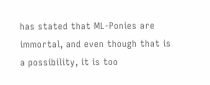has stated that ML-Ponies are immortal, and even though that is a possibility, it is too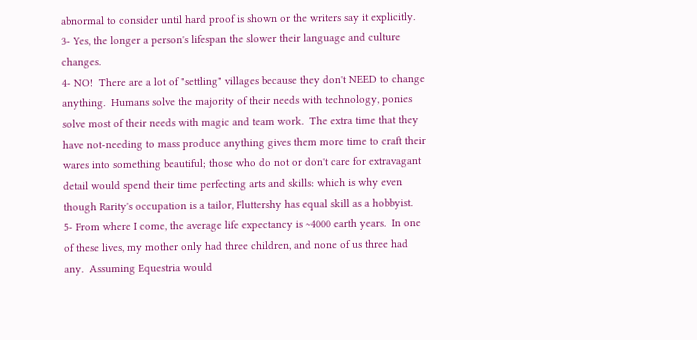abnormal to consider until hard proof is shown or the writers say it explicitly.
3- Yes, the longer a person's lifespan the slower their language and culture changes.
4- NO!  There are a lot of "settling" villages because they don't NEED to change anything.  Humans solve the majority of their needs with technology, ponies solve most of their needs with magic and team work.  The extra time that they have not-needing to mass produce anything gives them more time to craft their wares into something beautiful; those who do not or don't care for extravagant detail would spend their time perfecting arts and skills: which is why even though Rarity's occupation is a tailor, Fluttershy has equal skill as a hobbyist.
5- From where I come, the average life expectancy is ~4000 earth years.  In one of these lives, my mother only had three children, and none of us three had any.  Assuming Equestria would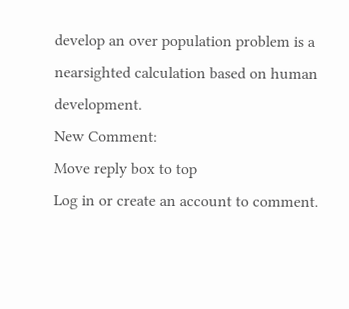develop an over population problem is a nearsighted calculation based on human development.
New Comment:
Move reply box to top
Log in or create an account to comment.